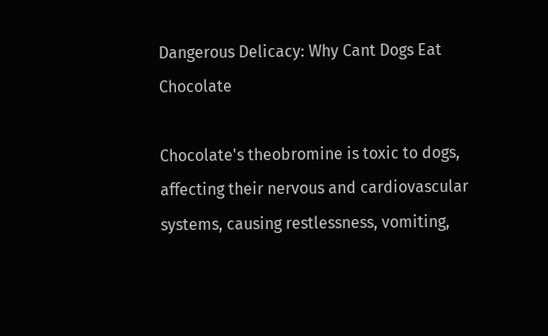Dangerous Delicacy: Why Cant Dogs Eat Chocolate

Chocolate's theobromine is toxic to dogs, affecting their nervous and cardiovascular systems, causing restlessness, vomiting,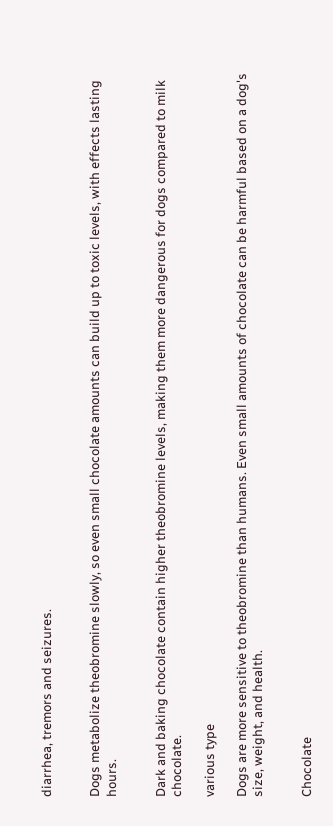diarrhea, tremors and seizures.


Dogs metabolize theobromine slowly, so even small chocolate amounts can build up to toxic levels, with effects lasting hours.


Dark and baking chocolate contain higher theobromine levels, making them more dangerous for dogs compared to milk chocolate.

various type

Dogs are more sensitive to theobromine than humans. Even small amounts of chocolate can be harmful based on a dog's size, weight, and health.


Chocolate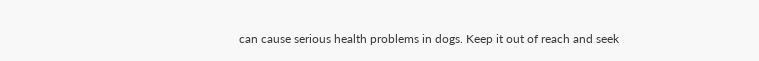can cause serious health problems in dogs. Keep it out of reach and seek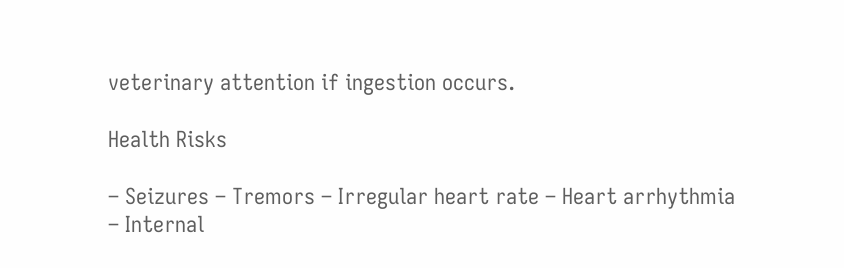veterinary attention if ingestion occurs.

Health Risks

– Seizures – Tremors – Irregular heart rate – Heart arrhythmia – Internal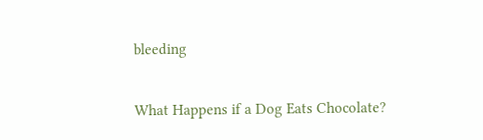bleeding

What Happens if a Dog Eats Chocolate?